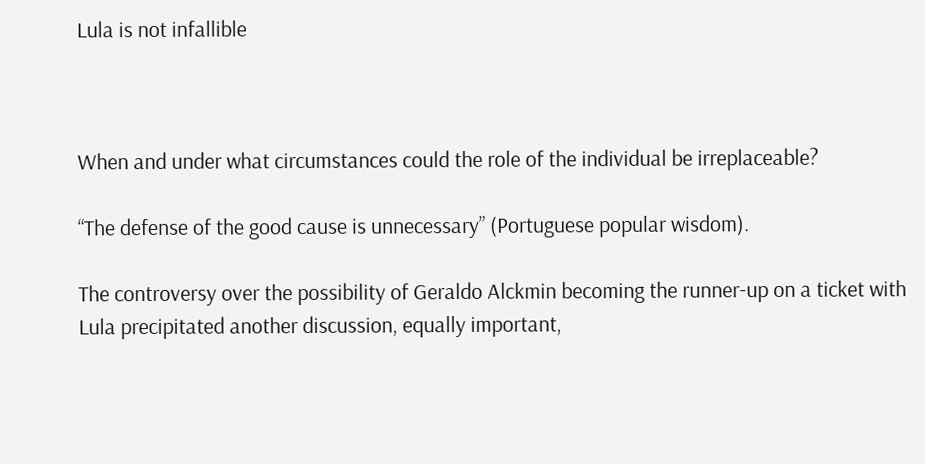Lula is not infallible



When and under what circumstances could the role of the individual be irreplaceable?

“The defense of the good cause is unnecessary” (Portuguese popular wisdom).

The controversy over the possibility of Geraldo Alckmin becoming the runner-up on a ticket with Lula precipitated another discussion, equally important,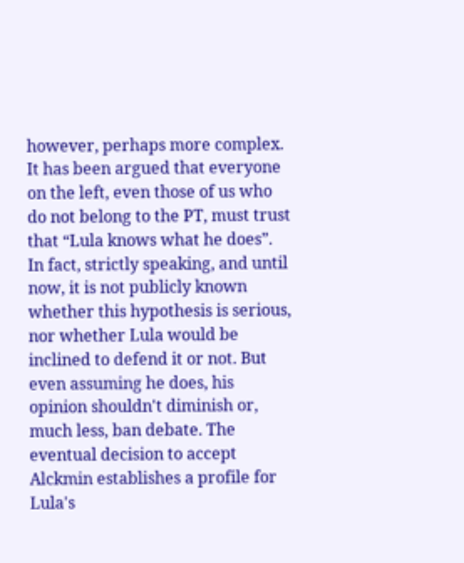however, perhaps more complex. It has been argued that everyone on the left, even those of us who do not belong to the PT, must trust that “Lula knows what he does”. In fact, strictly speaking, and until now, it is not publicly known whether this hypothesis is serious, nor whether Lula would be inclined to defend it or not. But even assuming he does, his opinion shouldn't diminish or, much less, ban debate. The eventual decision to accept Alckmin establishes a profile for Lula's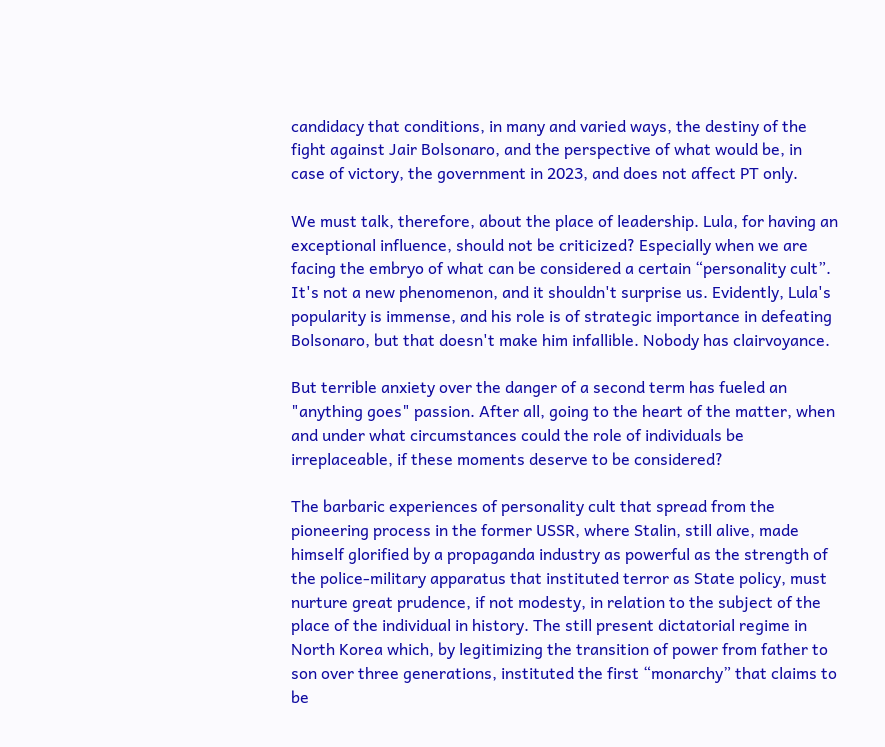candidacy that conditions, in many and varied ways, the destiny of the fight against Jair Bolsonaro, and the perspective of what would be, in case of victory, the government in 2023, and does not affect PT only.

We must talk, therefore, about the place of leadership. Lula, for having an exceptional influence, should not be criticized? Especially when we are facing the embryo of what can be considered a certain “personality cult”. It's not a new phenomenon, and it shouldn't surprise us. Evidently, Lula's popularity is immense, and his role is of strategic importance in defeating Bolsonaro, but that doesn't make him infallible. Nobody has clairvoyance.

But terrible anxiety over the danger of a second term has fueled an "anything goes" passion. After all, going to the heart of the matter, when and under what circumstances could the role of individuals be irreplaceable, if these moments deserve to be considered?

The barbaric experiences of personality cult that spread from the pioneering process in the former USSR, where Stalin, still alive, made himself glorified by a propaganda industry as powerful as the strength of the police-military apparatus that instituted terror as State policy, must nurture great prudence, if not modesty, in relation to the subject of the place of the individual in history. The still present dictatorial regime in North Korea which, by legitimizing the transition of power from father to son over three generations, instituted the first “monarchy” that claims to be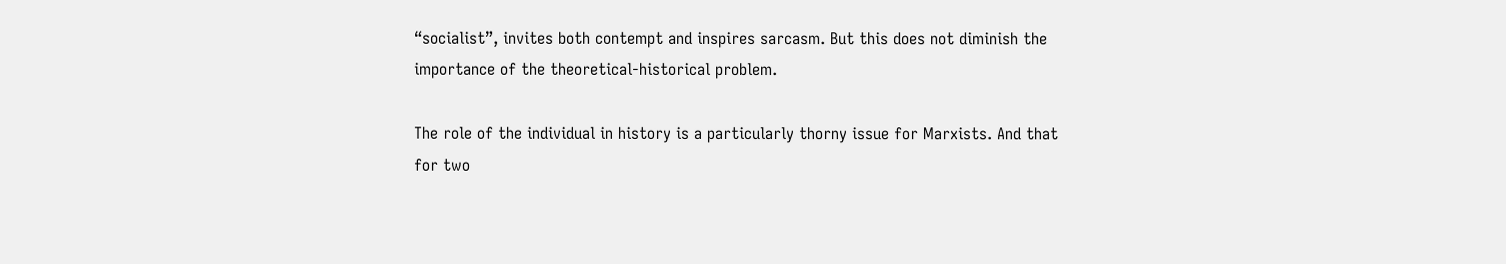“socialist”, invites both contempt and inspires sarcasm. But this does not diminish the importance of the theoretical-historical problem.

The role of the individual in history is a particularly thorny issue for Marxists. And that for two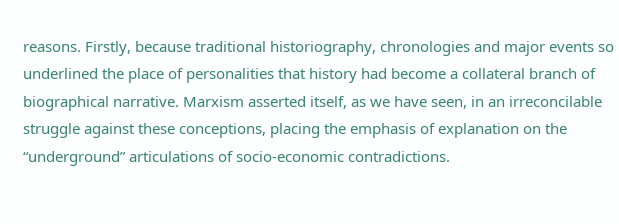reasons. Firstly, because traditional historiography, chronologies and major events so underlined the place of personalities that history had become a collateral branch of biographical narrative. Marxism asserted itself, as we have seen, in an irreconcilable struggle against these conceptions, placing the emphasis of explanation on the “underground” articulations of socio-economic contradictions.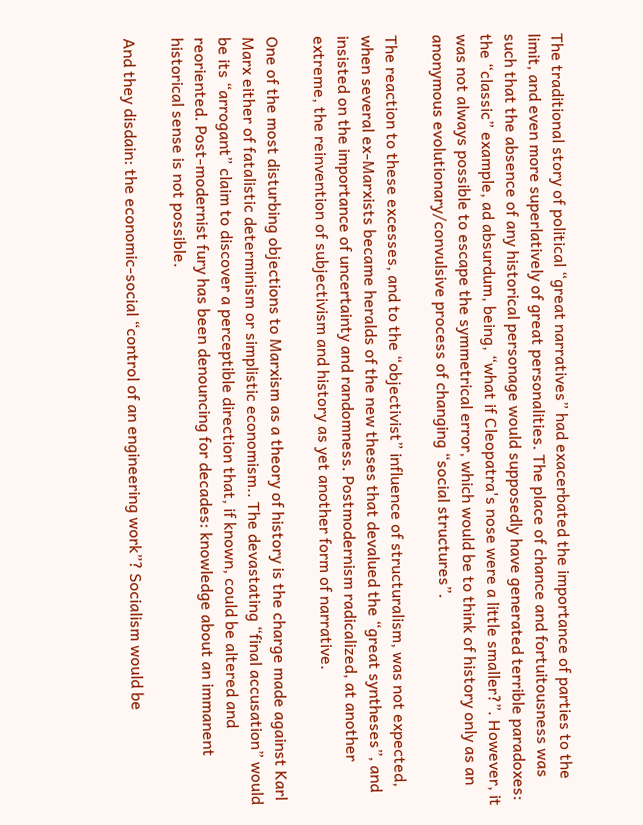The traditional story of political “great narratives” had exacerbated the importance of parties to the limit, and even more superlatively of great personalities. The place of chance and fortuitousness was such that the absence of any historical personage would supposedly have generated terrible paradoxes: the “classic” example, ad absurdum, being, “what if Cleopatra's nose were a little smaller?”. However, it was not always possible to escape the symmetrical error, which would be to think of history only as an anonymous evolutionary/convulsive process of changing “social structures”.

The reaction to these excesses, and to the “objectivist” influence of structuralism, was not expected, when several ex-Marxists became heralds of the new theses that devalued the “great syntheses”, and insisted on the importance of uncertainty and randomness. Postmodernism radicalized, at another extreme, the reinvention of subjectivism and history as yet another form of narrative.

One of the most disturbing objections to Marxism as a theory of history is the charge made against Karl Marx either of fatalistic determinism or simplistic economism.. The devastating “final accusation” would be its “arrogant” claim to discover a perceptible direction that, if known, could be altered and reoriented. Post-modernist fury has been denouncing for decades: knowledge about an immanent historical sense is not possible.

And they disdain: the economic-social “control of an engineering work”? Socialism would be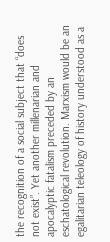the recognition of a social subject that “does not exist”. Yet another millenarian and apocalyptic fatalism preceded by an eschatological revolution. Marxism would be an egalitarian teleology of history understood as a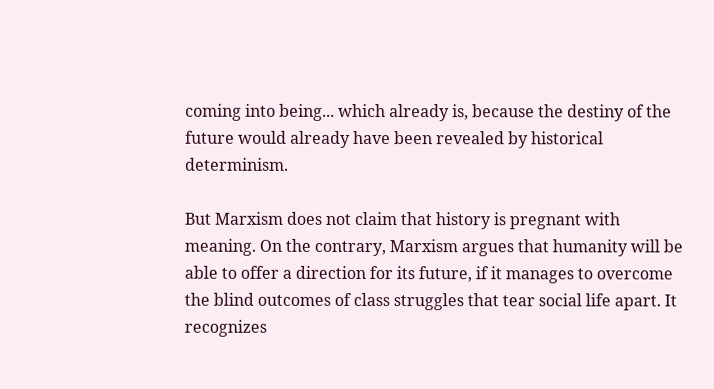coming into being... which already is, because the destiny of the future would already have been revealed by historical determinism.

But Marxism does not claim that history is pregnant with meaning. On the contrary, Marxism argues that humanity will be able to offer a direction for its future, if it manages to overcome the blind outcomes of class struggles that tear social life apart. It recognizes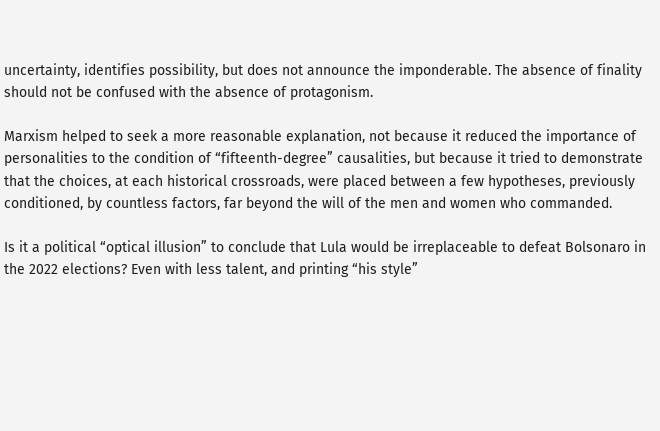uncertainty, identifies possibility, but does not announce the imponderable. The absence of finality should not be confused with the absence of protagonism.

Marxism helped to seek a more reasonable explanation, not because it reduced the importance of personalities to the condition of “fifteenth-degree” causalities, but because it tried to demonstrate that the choices, at each historical crossroads, were placed between a few hypotheses, previously conditioned, by countless factors, far beyond the will of the men and women who commanded.

Is it a political “optical illusion” to conclude that Lula would be irreplaceable to defeat Bolsonaro in the 2022 elections? Even with less talent, and printing “his style”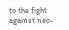to the fight against neo-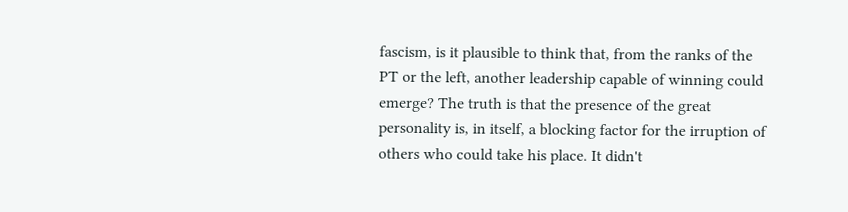fascism, is it plausible to think that, from the ranks of the PT or the left, another leadership capable of winning could emerge? The truth is that the presence of the great personality is, in itself, a blocking factor for the irruption of others who could take his place. It didn't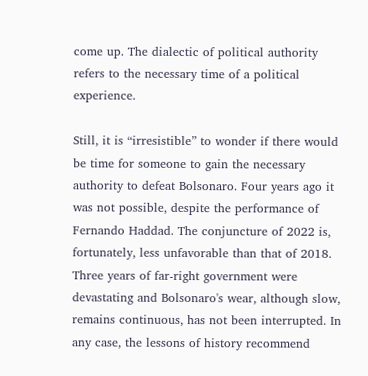come up. The dialectic of political authority refers to the necessary time of a political experience.

Still, it is “irresistible” to wonder if there would be time for someone to gain the necessary authority to defeat Bolsonaro. Four years ago it was not possible, despite the performance of Fernando Haddad. The conjuncture of 2022 is, fortunately, less unfavorable than that of 2018. Three years of far-right government were devastating and Bolsonaro's wear, although slow, remains continuous, has not been interrupted. In any case, the lessons of history recommend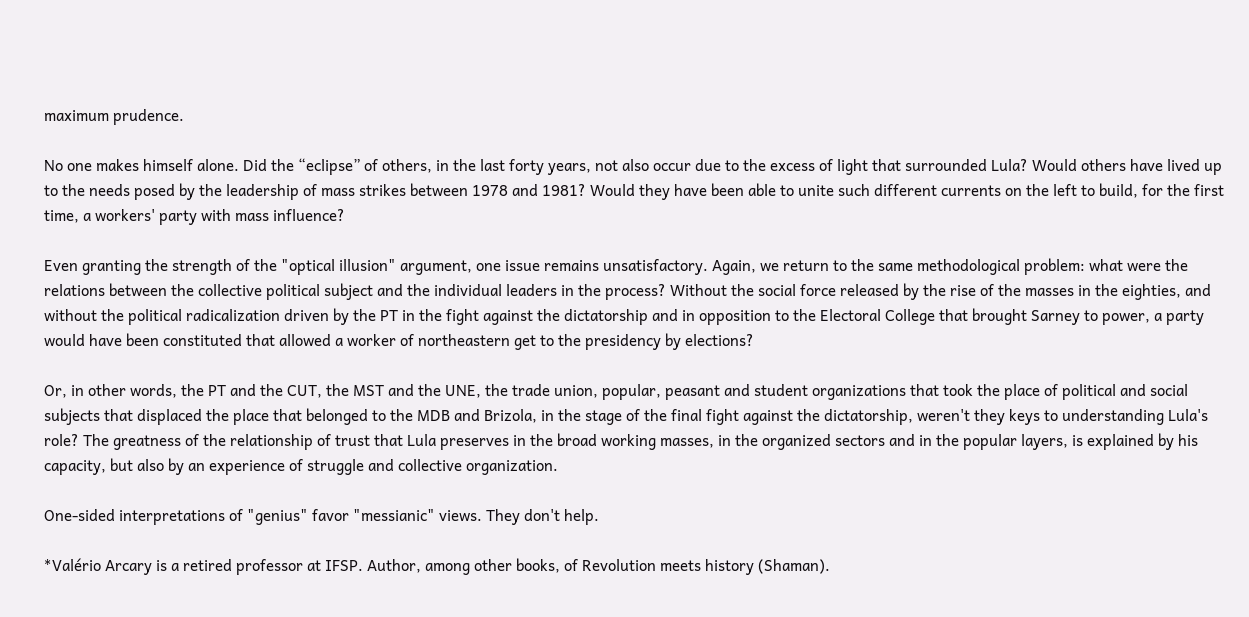maximum prudence.

No one makes himself alone. Did the “eclipse” of others, in the last forty years, not also occur due to the excess of light that surrounded Lula? Would others have lived up to the needs posed by the leadership of mass strikes between 1978 and 1981? Would they have been able to unite such different currents on the left to build, for the first time, a workers' party with mass influence?

Even granting the strength of the "optical illusion" argument, one issue remains unsatisfactory. Again, we return to the same methodological problem: what were the relations between the collective political subject and the individual leaders in the process? Without the social force released by the rise of the masses in the eighties, and without the political radicalization driven by the PT in the fight against the dictatorship and in opposition to the Electoral College that brought Sarney to power, a party would have been constituted that allowed a worker of northeastern get to the presidency by elections?

Or, in other words, the PT and the CUT, the MST and the UNE, the trade union, popular, peasant and student organizations that took the place of political and social subjects that displaced the place that belonged to the MDB and Brizola, in the stage of the final fight against the dictatorship, weren't they keys to understanding Lula's role? The greatness of the relationship of trust that Lula preserves in the broad working masses, in the organized sectors and in the popular layers, is explained by his capacity, but also by an experience of struggle and collective organization.

One-sided interpretations of "genius" favor "messianic" views. They don't help.

*Valério Arcary is a retired professor at IFSP. Author, among other books, of Revolution meets history (Shaman).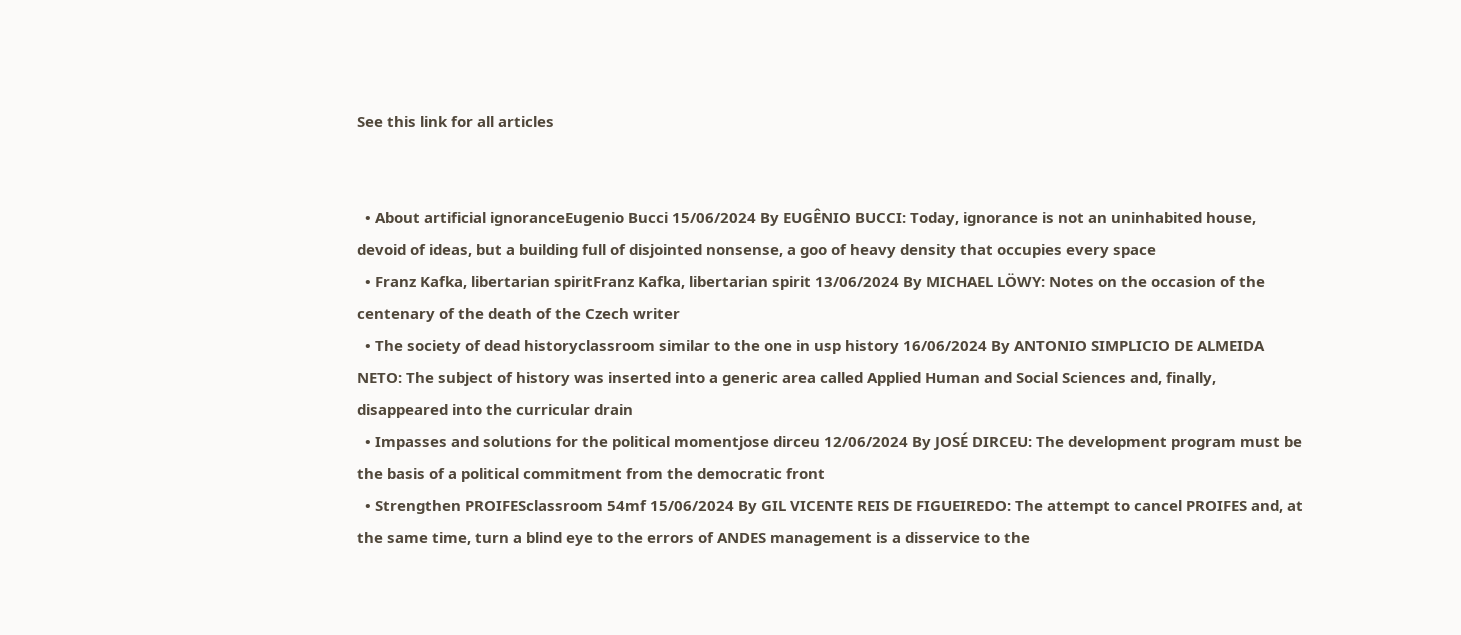See this link for all articles


  • About artificial ignoranceEugenio Bucci 15/06/2024 By EUGÊNIO BUCCI: Today, ignorance is not an uninhabited house, devoid of ideas, but a building full of disjointed nonsense, a goo of heavy density that occupies every space
  • Franz Kafka, libertarian spiritFranz Kafka, libertarian spirit 13/06/2024 By MICHAEL LÖWY: Notes on the occasion of the centenary of the death of the Czech writer
  • The society of dead historyclassroom similar to the one in usp history 16/06/2024 By ANTONIO SIMPLICIO DE ALMEIDA NETO: The subject of history was inserted into a generic area called Applied Human and Social Sciences and, finally, disappeared into the curricular drain
  • Impasses and solutions for the political momentjose dirceu 12/06/2024 By JOSÉ DIRCEU: The development program must be the basis of a political commitment from the democratic front
  • Strengthen PROIFESclassroom 54mf 15/06/2024 By GIL VICENTE REIS DE FIGUEIREDO: The attempt to cancel PROIFES and, at the same time, turn a blind eye to the errors of ANDES management is a disservice to the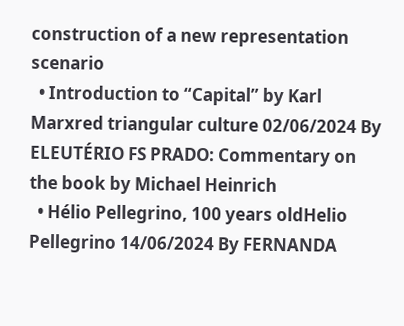construction of a new representation scenario
  • Introduction to “Capital” by Karl Marxred triangular culture 02/06/2024 By ELEUTÉRIO FS PRADO: Commentary on the book by Michael Heinrich
  • Hélio Pellegrino, 100 years oldHelio Pellegrino 14/06/2024 By FERNANDA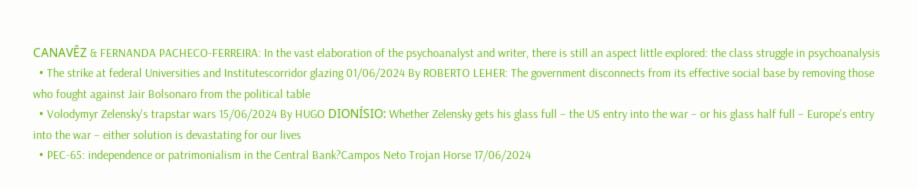CANAVÊZ & FERNANDA PACHECO-FERREIRA: In the vast elaboration of the psychoanalyst and writer, there is still an aspect little explored: the class struggle in psychoanalysis
  • The strike at federal Universities and Institutescorridor glazing 01/06/2024 By ROBERTO LEHER: The government disconnects from its effective social base by removing those who fought against Jair Bolsonaro from the political table
  • Volodymyr Zelensky's trapstar wars 15/06/2024 By HUGO DIONÍSIO: Whether Zelensky gets his glass full – the US entry into the war – or his glass half full – Europe’s entry into the war – either solution is devastating for our lives
  • PEC-65: independence or patrimonialism in the Central Bank?Campos Neto Trojan Horse 17/06/2024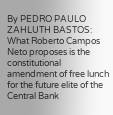By PEDRO PAULO ZAHLUTH BASTOS: What Roberto Campos Neto proposes is the constitutional amendment of free lunch for the future elite of the Central Bank